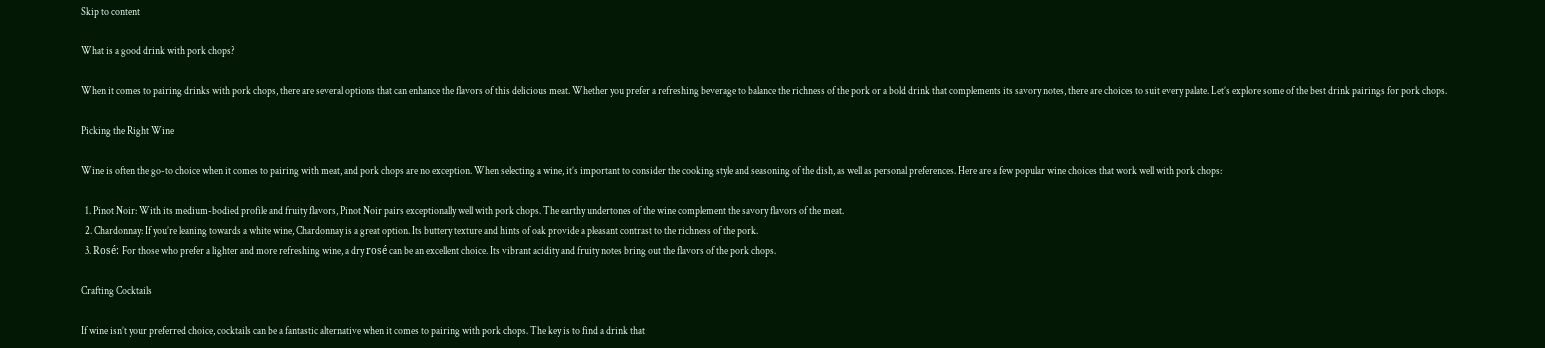Skip to content

What is a good drink with pork chops?

When it comes to pairing drinks with pork chops, there are several options that can enhance the flavors of this delicious meat. Whether you prefer a refreshing beverage to balance the richness of the pork or a bold drink that complements its savory notes, there are choices to suit every palate. Let’s explore some of the best drink pairings for pork chops.

Picking the Right Wine

Wine is often the go-to choice when it comes to pairing with meat, and pork chops are no exception. When selecting a wine, it’s important to consider the cooking style and seasoning of the dish, as well as personal preferences. Here are a few popular wine choices that work well with pork chops:

  1. Pinot Noir: With its medium-bodied profile and fruity flavors, Pinot Noir pairs exceptionally well with pork chops. The earthy undertones of the wine complement the savory flavors of the meat.
  2. Chardonnay: If you’re leaning towards a white wine, Chardonnay is a great option. Its buttery texture and hints of oak provide a pleasant contrast to the richness of the pork.
  3. Rosé: For those who prefer a lighter and more refreshing wine, a dry rosé can be an excellent choice. Its vibrant acidity and fruity notes bring out the flavors of the pork chops.

Crafting Cocktails

If wine isn’t your preferred choice, cocktails can be a fantastic alternative when it comes to pairing with pork chops. The key is to find a drink that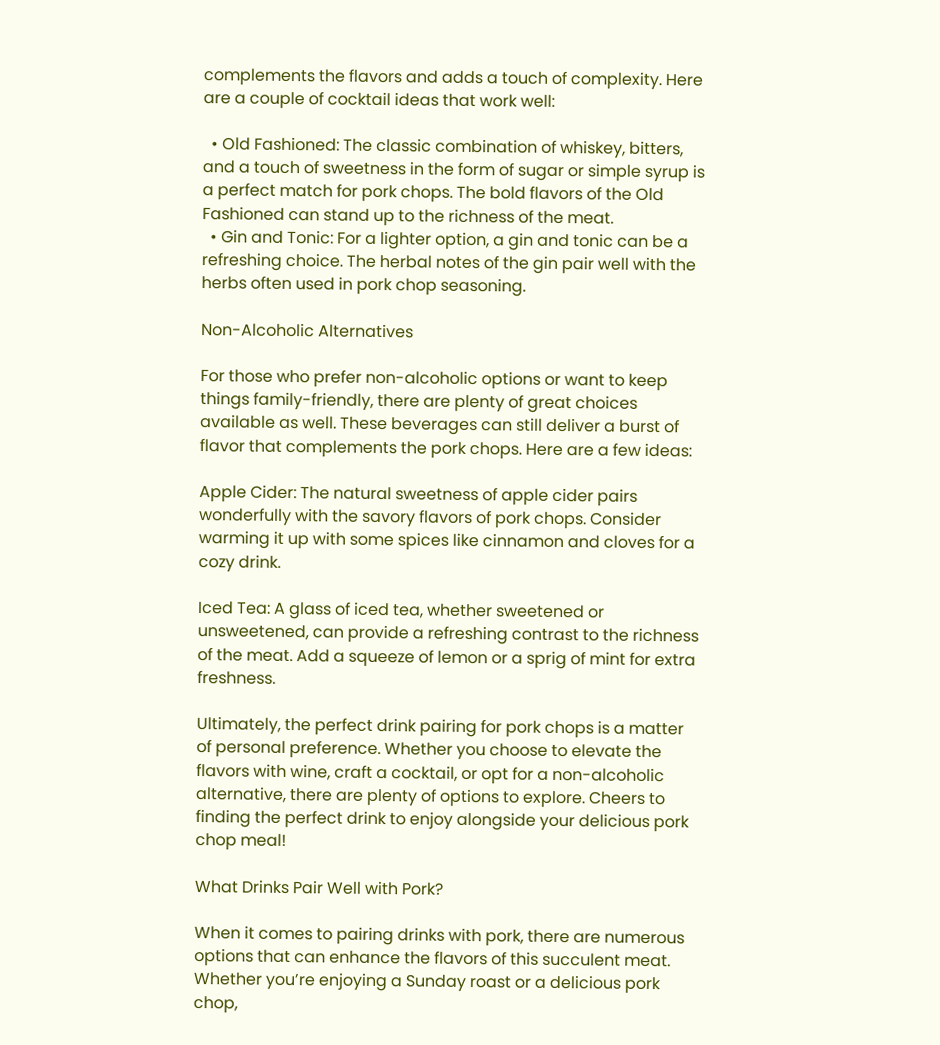complements the flavors and adds a touch of complexity. Here are a couple of cocktail ideas that work well:

  • Old Fashioned: The classic combination of whiskey, bitters, and a touch of sweetness in the form of sugar or simple syrup is a perfect match for pork chops. The bold flavors of the Old Fashioned can stand up to the richness of the meat.
  • Gin and Tonic: For a lighter option, a gin and tonic can be a refreshing choice. The herbal notes of the gin pair well with the herbs often used in pork chop seasoning.

Non-Alcoholic Alternatives

For those who prefer non-alcoholic options or want to keep things family-friendly, there are plenty of great choices available as well. These beverages can still deliver a burst of flavor that complements the pork chops. Here are a few ideas:

Apple Cider: The natural sweetness of apple cider pairs wonderfully with the savory flavors of pork chops. Consider warming it up with some spices like cinnamon and cloves for a cozy drink.

Iced Tea: A glass of iced tea, whether sweetened or unsweetened, can provide a refreshing contrast to the richness of the meat. Add a squeeze of lemon or a sprig of mint for extra freshness.

Ultimately, the perfect drink pairing for pork chops is a matter of personal preference. Whether you choose to elevate the flavors with wine, craft a cocktail, or opt for a non-alcoholic alternative, there are plenty of options to explore. Cheers to finding the perfect drink to enjoy alongside your delicious pork chop meal!

What Drinks Pair Well with Pork?

When it comes to pairing drinks with pork, there are numerous options that can enhance the flavors of this succulent meat. Whether you’re enjoying a Sunday roast or a delicious pork chop,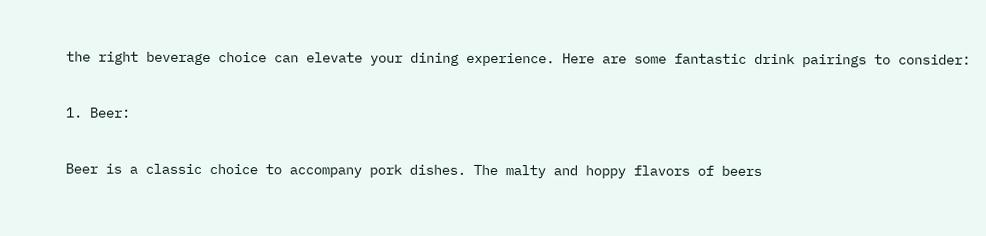the right beverage choice can elevate your dining experience. Here are some fantastic drink pairings to consider:

1. Beer:

Beer is a classic choice to accompany pork dishes. The malty and hoppy flavors of beers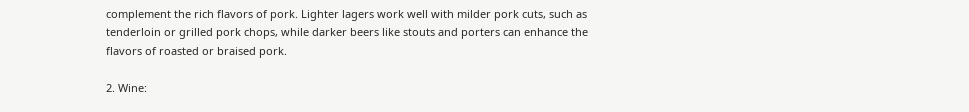complement the rich flavors of pork. Lighter lagers work well with milder pork cuts, such as tenderloin or grilled pork chops, while darker beers like stouts and porters can enhance the flavors of roasted or braised pork.

2. Wine: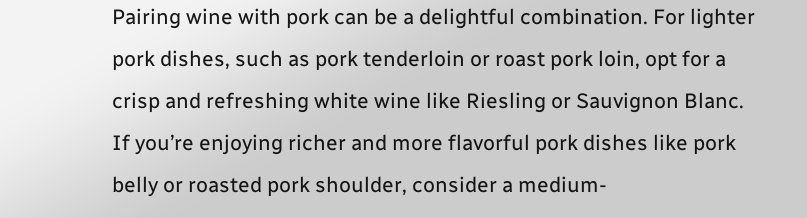Pairing wine with pork can be a delightful combination. For lighter pork dishes, such as pork tenderloin or roast pork loin, opt for a crisp and refreshing white wine like Riesling or Sauvignon Blanc. If you’re enjoying richer and more flavorful pork dishes like pork belly or roasted pork shoulder, consider a medium-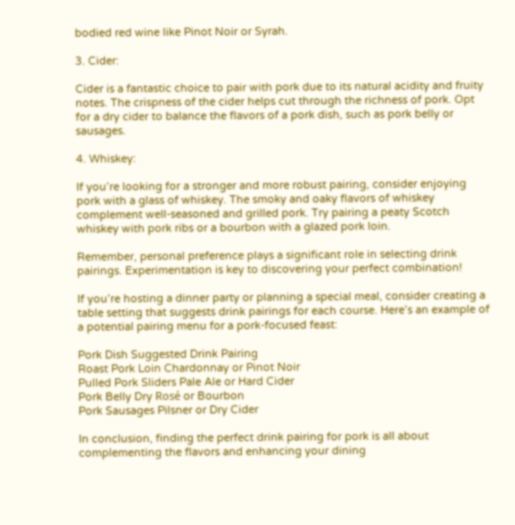bodied red wine like Pinot Noir or Syrah.

3. Cider:

Cider is a fantastic choice to pair with pork due to its natural acidity and fruity notes. The crispness of the cider helps cut through the richness of pork. Opt for a dry cider to balance the flavors of a pork dish, such as pork belly or sausages.

4. Whiskey:

If you’re looking for a stronger and more robust pairing, consider enjoying pork with a glass of whiskey. The smoky and oaky flavors of whiskey complement well-seasoned and grilled pork. Try pairing a peaty Scotch whiskey with pork ribs or a bourbon with a glazed pork loin.

Remember, personal preference plays a significant role in selecting drink pairings. Experimentation is key to discovering your perfect combination!

If you’re hosting a dinner party or planning a special meal, consider creating a table setting that suggests drink pairings for each course. Here’s an example of a potential pairing menu for a pork-focused feast:

Pork Dish Suggested Drink Pairing
Roast Pork Loin Chardonnay or Pinot Noir
Pulled Pork Sliders Pale Ale or Hard Cider
Pork Belly Dry Rosé or Bourbon
Pork Sausages Pilsner or Dry Cider

In conclusion, finding the perfect drink pairing for pork is all about complementing the flavors and enhancing your dining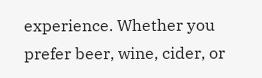experience. Whether you prefer beer, wine, cider, or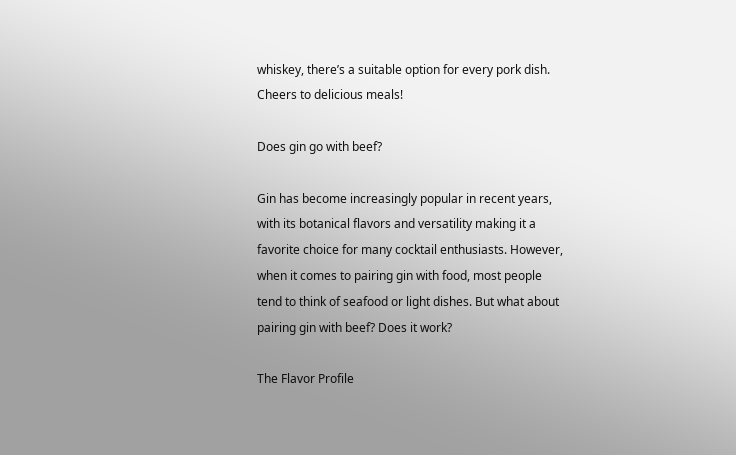whiskey, there’s a suitable option for every pork dish. Cheers to delicious meals!

Does gin go with beef?

Gin has become increasingly popular in recent years, with its botanical flavors and versatility making it a favorite choice for many cocktail enthusiasts. However, when it comes to pairing gin with food, most people tend to think of seafood or light dishes. But what about pairing gin with beef? Does it work?

The Flavor Profile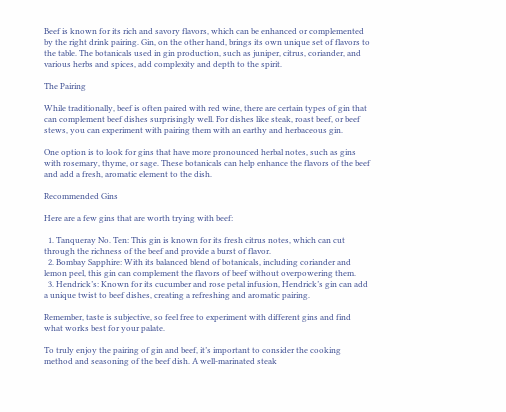Beef is known for its rich and savory flavors, which can be enhanced or complemented by the right drink pairing. Gin, on the other hand, brings its own unique set of flavors to the table. The botanicals used in gin production, such as juniper, citrus, coriander, and various herbs and spices, add complexity and depth to the spirit.

The Pairing

While traditionally, beef is often paired with red wine, there are certain types of gin that can complement beef dishes surprisingly well. For dishes like steak, roast beef, or beef stews, you can experiment with pairing them with an earthy and herbaceous gin.

One option is to look for gins that have more pronounced herbal notes, such as gins with rosemary, thyme, or sage. These botanicals can help enhance the flavors of the beef and add a fresh, aromatic element to the dish.

Recommended Gins

Here are a few gins that are worth trying with beef:

  1. Tanqueray No. Ten: This gin is known for its fresh citrus notes, which can cut through the richness of the beef and provide a burst of flavor.
  2. Bombay Sapphire: With its balanced blend of botanicals, including coriander and lemon peel, this gin can complement the flavors of beef without overpowering them.
  3. Hendrick’s: Known for its cucumber and rose petal infusion, Hendrick’s gin can add a unique twist to beef dishes, creating a refreshing and aromatic pairing.

Remember, taste is subjective, so feel free to experiment with different gins and find what works best for your palate.

To truly enjoy the pairing of gin and beef, it’s important to consider the cooking method and seasoning of the beef dish. A well-marinated steak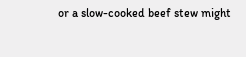or a slow-cooked beef stew might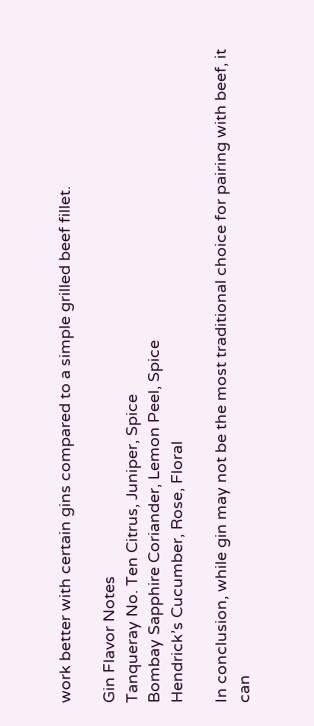work better with certain gins compared to a simple grilled beef fillet.

Gin Flavor Notes
Tanqueray No. Ten Citrus, Juniper, Spice
Bombay Sapphire Coriander, Lemon Peel, Spice
Hendrick’s Cucumber, Rose, Floral

In conclusion, while gin may not be the most traditional choice for pairing with beef, it can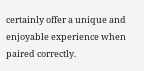certainly offer a unique and enjoyable experience when paired correctly.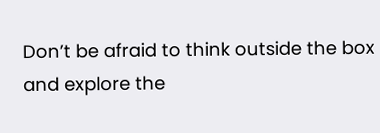Don’t be afraid to think outside the box and explore the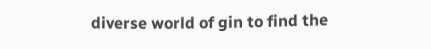diverse world of gin to find the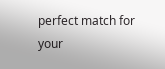perfect match for your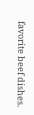favorite beef dishes.